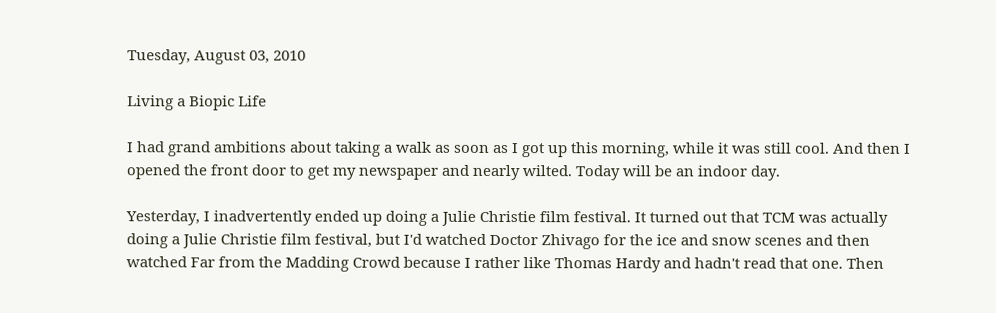Tuesday, August 03, 2010

Living a Biopic Life

I had grand ambitions about taking a walk as soon as I got up this morning, while it was still cool. And then I opened the front door to get my newspaper and nearly wilted. Today will be an indoor day.

Yesterday, I inadvertently ended up doing a Julie Christie film festival. It turned out that TCM was actually doing a Julie Christie film festival, but I'd watched Doctor Zhivago for the ice and snow scenes and then watched Far from the Madding Crowd because I rather like Thomas Hardy and hadn't read that one. Then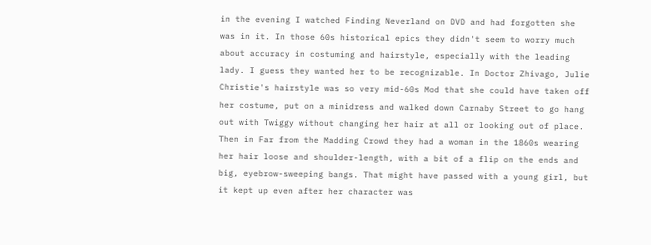in the evening I watched Finding Neverland on DVD and had forgotten she was in it. In those 60s historical epics they didn't seem to worry much about accuracy in costuming and hairstyle, especially with the leading lady. I guess they wanted her to be recognizable. In Doctor Zhivago, Julie Christie's hairstyle was so very mid-60s Mod that she could have taken off her costume, put on a minidress and walked down Carnaby Street to go hang out with Twiggy without changing her hair at all or looking out of place. Then in Far from the Madding Crowd they had a woman in the 1860s wearing her hair loose and shoulder-length, with a bit of a flip on the ends and big, eyebrow-sweeping bangs. That might have passed with a young girl, but it kept up even after her character was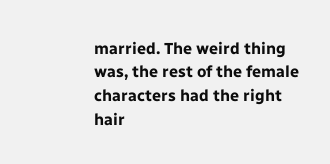married. The weird thing was, the rest of the female characters had the right hair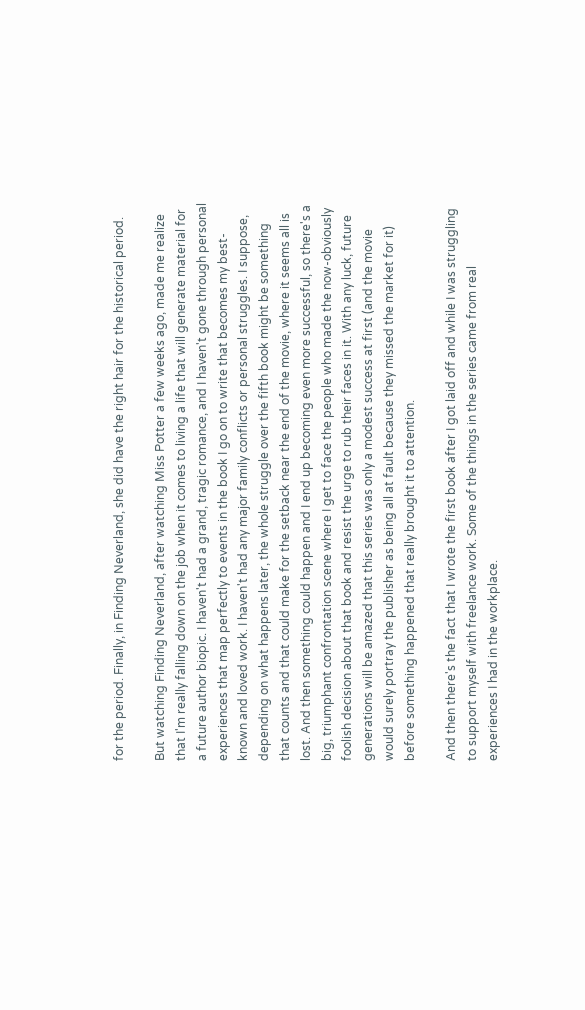for the period. Finally, in Finding Neverland, she did have the right hair for the historical period.

But watching Finding Neverland, after watching Miss Potter a few weeks ago, made me realize that I'm really falling down on the job when it comes to living a life that will generate material for a future author biopic. I haven't had a grand, tragic romance, and I haven't gone through personal experiences that map perfectly to events in the book I go on to write that becomes my best-known and loved work. I haven't had any major family conflicts or personal struggles. I suppose, depending on what happens later, the whole struggle over the fifth book might be something that counts and that could make for the setback near the end of the movie, where it seems all is lost. And then something could happen and I end up becoming even more successful, so there's a big, triumphant confrontation scene where I get to face the people who made the now-obviously foolish decision about that book and resist the urge to rub their faces in it. With any luck, future generations will be amazed that this series was only a modest success at first (and the movie would surely portray the publisher as being all at fault because they missed the market for it) before something happened that really brought it to attention.

And then there's the fact that I wrote the first book after I got laid off and while I was struggling to support myself with freelance work. Some of the things in the series came from real experiences I had in the workplace.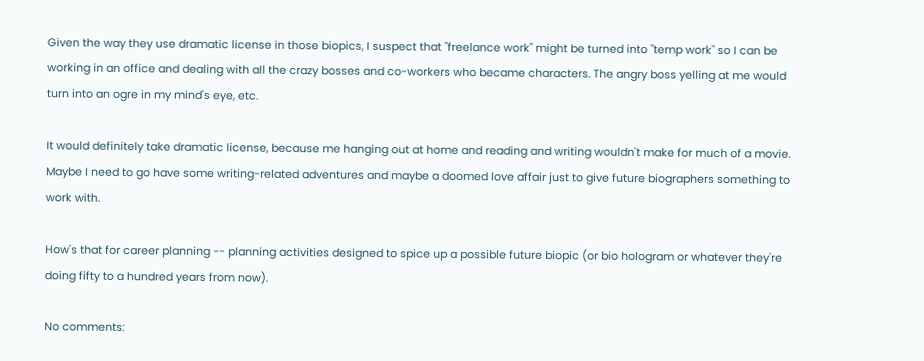Given the way they use dramatic license in those biopics, I suspect that "freelance work" might be turned into "temp work" so I can be working in an office and dealing with all the crazy bosses and co-workers who became characters. The angry boss yelling at me would turn into an ogre in my mind's eye, etc.

It would definitely take dramatic license, because me hanging out at home and reading and writing wouldn't make for much of a movie. Maybe I need to go have some writing-related adventures and maybe a doomed love affair just to give future biographers something to work with.

How's that for career planning -- planning activities designed to spice up a possible future biopic (or bio hologram or whatever they're doing fifty to a hundred years from now).

No comments: